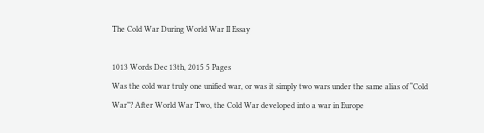The Cold War During World War II Essay

1013 Words Dec 13th, 2015 5 Pages
Was the cold war truly one unified war, or was it simply two wars under the same alias of “Cold War”? After World War Two, the Cold War developed into a war in Europe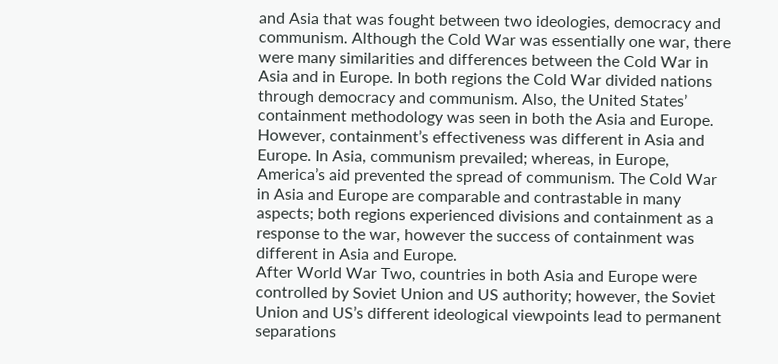and Asia that was fought between two ideologies, democracy and communism. Although the Cold War was essentially one war, there were many similarities and differences between the Cold War in Asia and in Europe. In both regions the Cold War divided nations through democracy and communism. Also, the United States’ containment methodology was seen in both the Asia and Europe. However, containment’s effectiveness was different in Asia and Europe. In Asia, communism prevailed; whereas, in Europe, America’s aid prevented the spread of communism. The Cold War in Asia and Europe are comparable and contrastable in many aspects; both regions experienced divisions and containment as a response to the war, however the success of containment was different in Asia and Europe.
After World War Two, countries in both Asia and Europe were controlled by Soviet Union and US authority; however, the Soviet Union and US’s different ideological viewpoints lead to permanent separations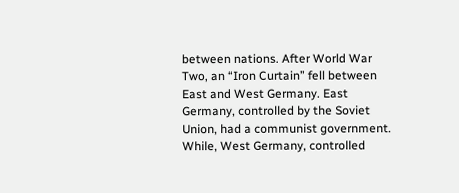between nations. After World War Two, an “Iron Curtain” fell between East and West Germany. East Germany, controlled by the Soviet Union, had a communist government. While, West Germany, controlled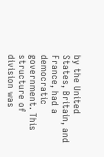by the United States, Britain, and France, had a democratic government. This structure of division was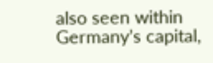also seen within Germany’s capital,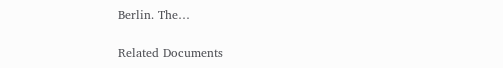Berlin. The…

Related Documents